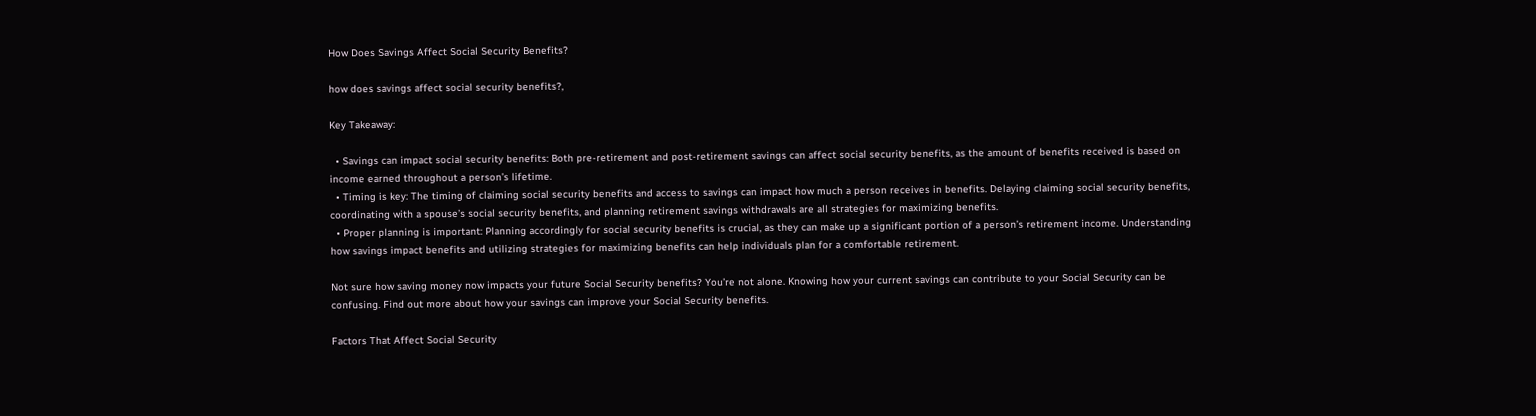How Does Savings Affect Social Security Benefits?

how does savings affect social security benefits?,

Key Takeaway:

  • Savings can impact social security benefits: Both pre-retirement and post-retirement savings can affect social security benefits, as the amount of benefits received is based on income earned throughout a person’s lifetime.
  • Timing is key: The timing of claiming social security benefits and access to savings can impact how much a person receives in benefits. Delaying claiming social security benefits, coordinating with a spouse’s social security benefits, and planning retirement savings withdrawals are all strategies for maximizing benefits.
  • Proper planning is important: Planning accordingly for social security benefits is crucial, as they can make up a significant portion of a person’s retirement income. Understanding how savings impact benefits and utilizing strategies for maximizing benefits can help individuals plan for a comfortable retirement.

Not sure how saving money now impacts your future Social Security benefits? You’re not alone. Knowing how your current savings can contribute to your Social Security can be confusing. Find out more about how your savings can improve your Social Security benefits.

Factors That Affect Social Security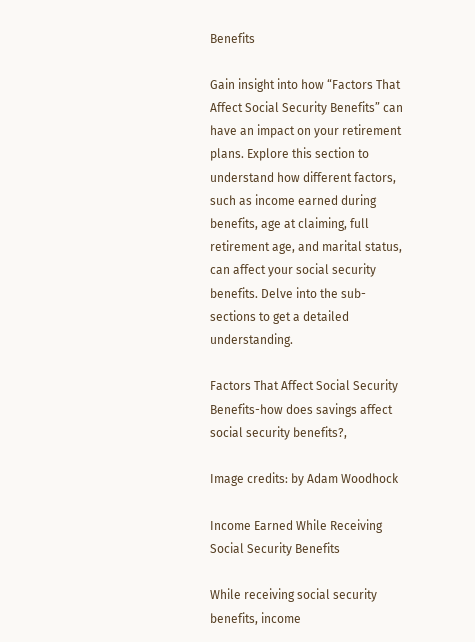Benefits

Gain insight into how “Factors That Affect Social Security Benefits” can have an impact on your retirement plans. Explore this section to understand how different factors, such as income earned during benefits, age at claiming, full retirement age, and marital status, can affect your social security benefits. Delve into the sub-sections to get a detailed understanding.

Factors That Affect Social Security Benefits-how does savings affect social security benefits?,

Image credits: by Adam Woodhock

Income Earned While Receiving Social Security Benefits

While receiving social security benefits, income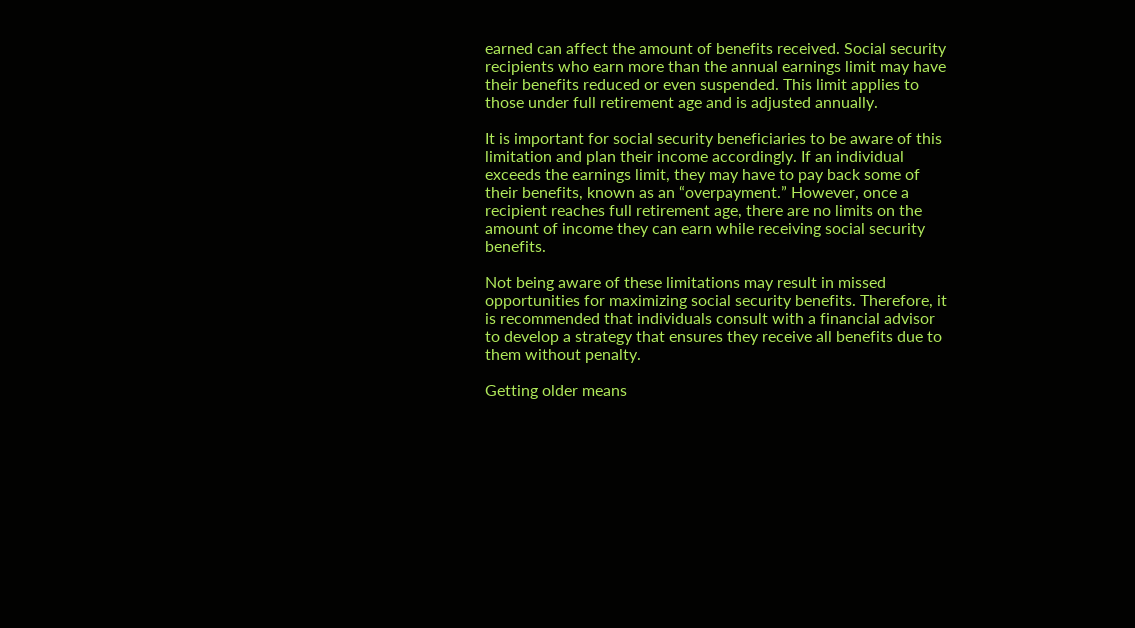earned can affect the amount of benefits received. Social security recipients who earn more than the annual earnings limit may have their benefits reduced or even suspended. This limit applies to those under full retirement age and is adjusted annually.

It is important for social security beneficiaries to be aware of this limitation and plan their income accordingly. If an individual exceeds the earnings limit, they may have to pay back some of their benefits, known as an “overpayment.” However, once a recipient reaches full retirement age, there are no limits on the amount of income they can earn while receiving social security benefits.

Not being aware of these limitations may result in missed opportunities for maximizing social security benefits. Therefore, it is recommended that individuals consult with a financial advisor to develop a strategy that ensures they receive all benefits due to them without penalty.

Getting older means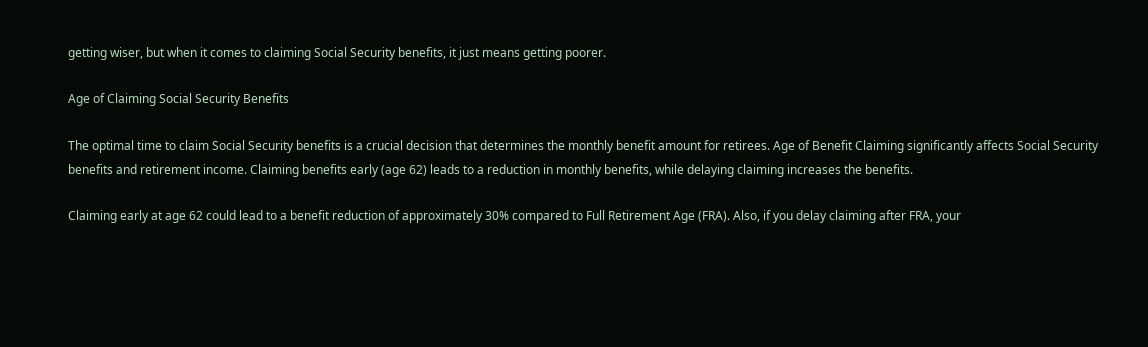getting wiser, but when it comes to claiming Social Security benefits, it just means getting poorer.

Age of Claiming Social Security Benefits

The optimal time to claim Social Security benefits is a crucial decision that determines the monthly benefit amount for retirees. Age of Benefit Claiming significantly affects Social Security benefits and retirement income. Claiming benefits early (age 62) leads to a reduction in monthly benefits, while delaying claiming increases the benefits.

Claiming early at age 62 could lead to a benefit reduction of approximately 30% compared to Full Retirement Age (FRA). Also, if you delay claiming after FRA, your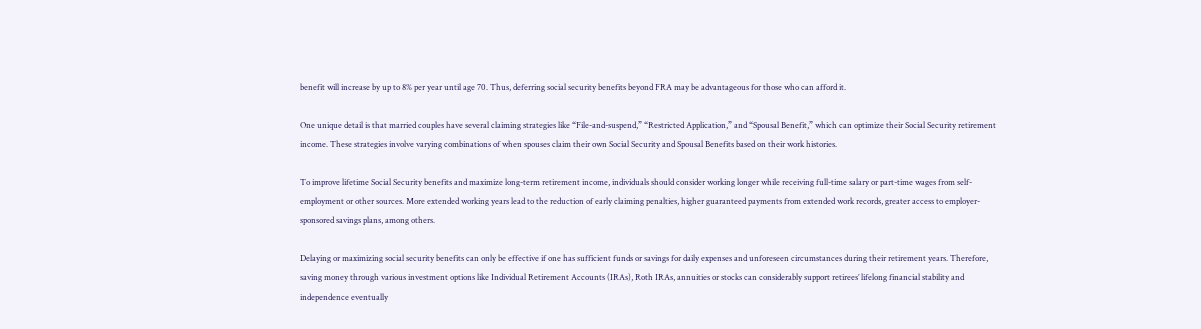benefit will increase by up to 8% per year until age 70. Thus, deferring social security benefits beyond FRA may be advantageous for those who can afford it.

One unique detail is that married couples have several claiming strategies like “File-and-suspend,” “Restricted Application,” and “Spousal Benefit,” which can optimize their Social Security retirement income. These strategies involve varying combinations of when spouses claim their own Social Security and Spousal Benefits based on their work histories.

To improve lifetime Social Security benefits and maximize long-term retirement income, individuals should consider working longer while receiving full-time salary or part-time wages from self-employment or other sources. More extended working years lead to the reduction of early claiming penalties, higher guaranteed payments from extended work records, greater access to employer-sponsored savings plans, among others.

Delaying or maximizing social security benefits can only be effective if one has sufficient funds or savings for daily expenses and unforeseen circumstances during their retirement years. Therefore, saving money through various investment options like Individual Retirement Accounts (IRAs), Roth IRAs, annuities or stocks can considerably support retirees’ lifelong financial stability and independence eventually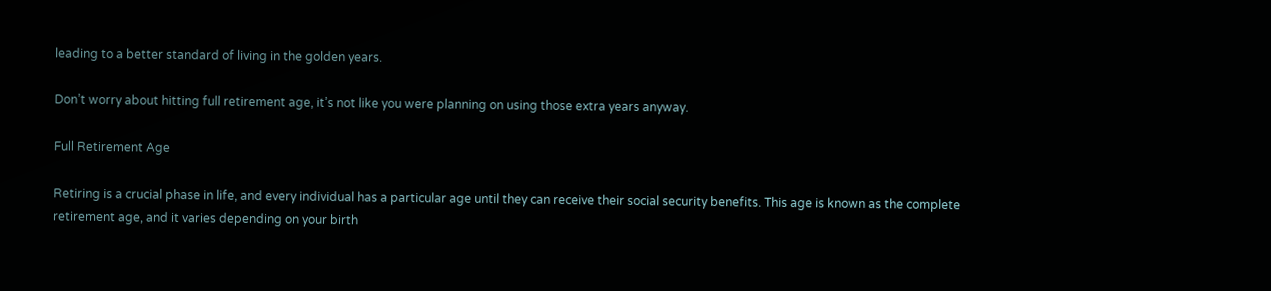leading to a better standard of living in the golden years.

Don’t worry about hitting full retirement age, it’s not like you were planning on using those extra years anyway.

Full Retirement Age

Retiring is a crucial phase in life, and every individual has a particular age until they can receive their social security benefits. This age is known as the complete retirement age, and it varies depending on your birth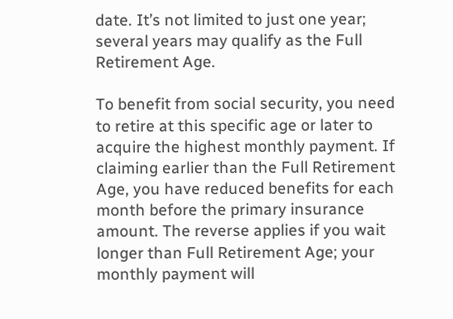date. It’s not limited to just one year; several years may qualify as the Full Retirement Age.

To benefit from social security, you need to retire at this specific age or later to acquire the highest monthly payment. If claiming earlier than the Full Retirement Age, you have reduced benefits for each month before the primary insurance amount. The reverse applies if you wait longer than Full Retirement Age; your monthly payment will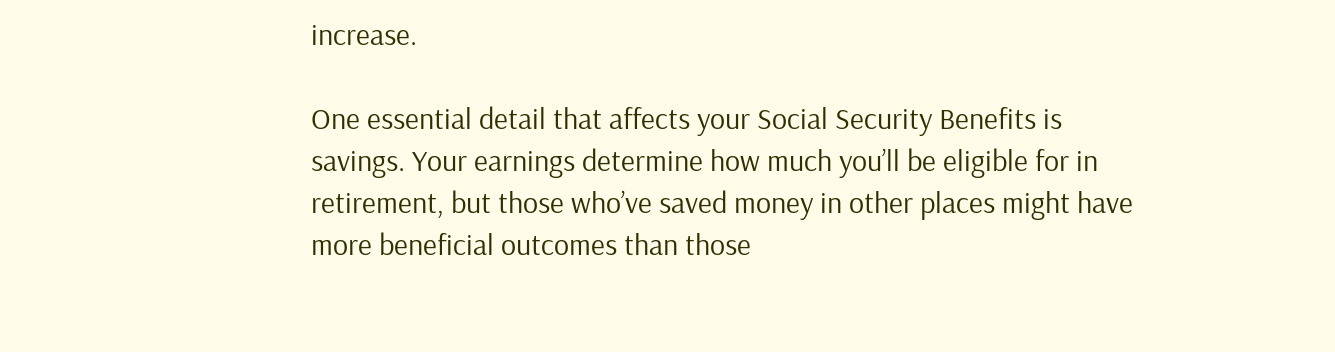increase.

One essential detail that affects your Social Security Benefits is savings. Your earnings determine how much you’ll be eligible for in retirement, but those who’ve saved money in other places might have more beneficial outcomes than those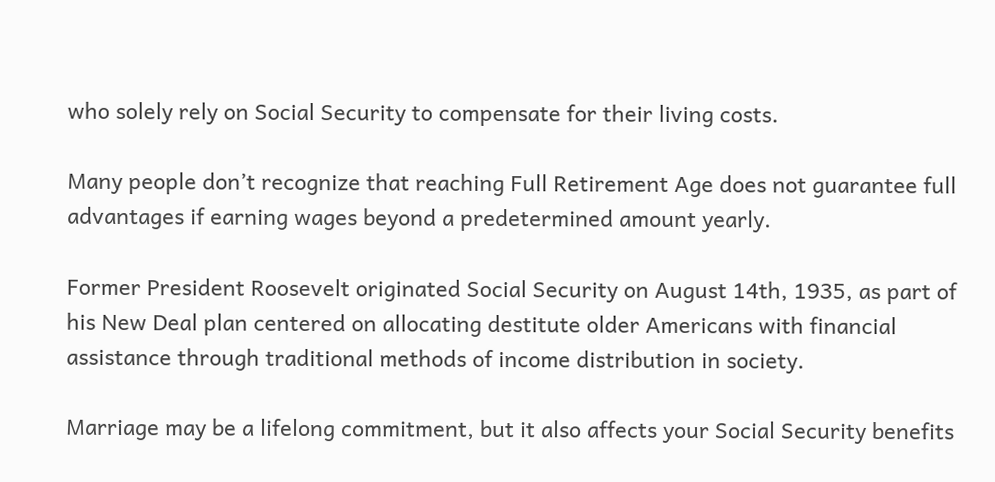who solely rely on Social Security to compensate for their living costs.

Many people don’t recognize that reaching Full Retirement Age does not guarantee full advantages if earning wages beyond a predetermined amount yearly.

Former President Roosevelt originated Social Security on August 14th, 1935, as part of his New Deal plan centered on allocating destitute older Americans with financial assistance through traditional methods of income distribution in society.

Marriage may be a lifelong commitment, but it also affects your Social Security benefits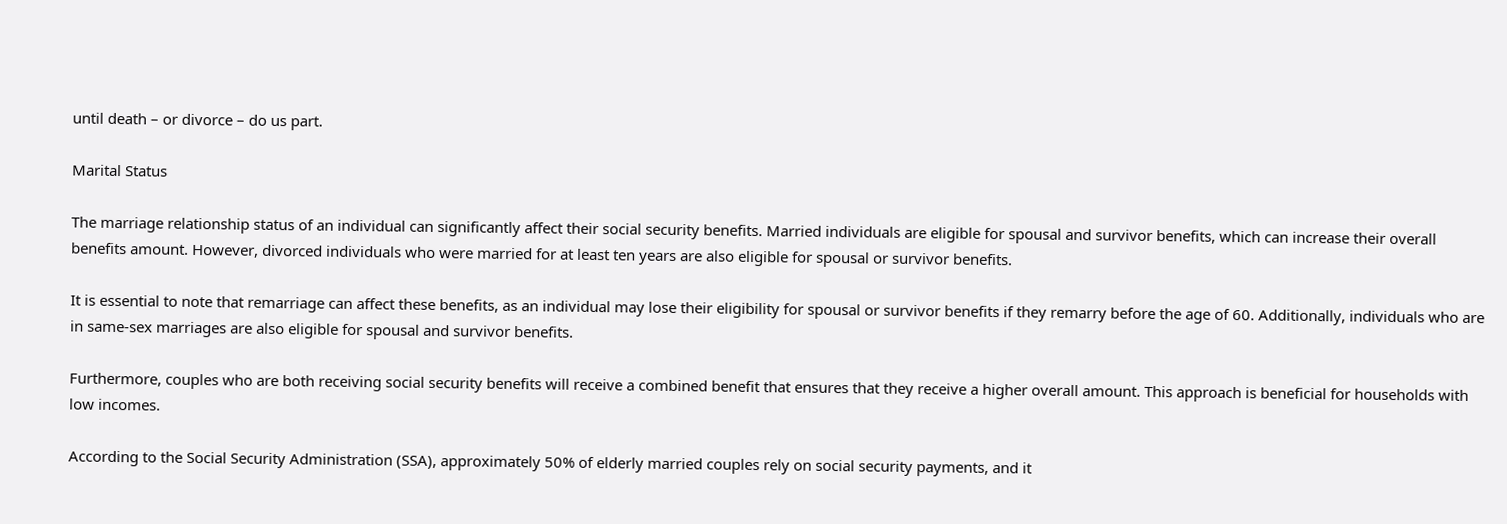until death – or divorce – do us part.

Marital Status

The marriage relationship status of an individual can significantly affect their social security benefits. Married individuals are eligible for spousal and survivor benefits, which can increase their overall benefits amount. However, divorced individuals who were married for at least ten years are also eligible for spousal or survivor benefits.

It is essential to note that remarriage can affect these benefits, as an individual may lose their eligibility for spousal or survivor benefits if they remarry before the age of 60. Additionally, individuals who are in same-sex marriages are also eligible for spousal and survivor benefits.

Furthermore, couples who are both receiving social security benefits will receive a combined benefit that ensures that they receive a higher overall amount. This approach is beneficial for households with low incomes.

According to the Social Security Administration (SSA), approximately 50% of elderly married couples rely on social security payments, and it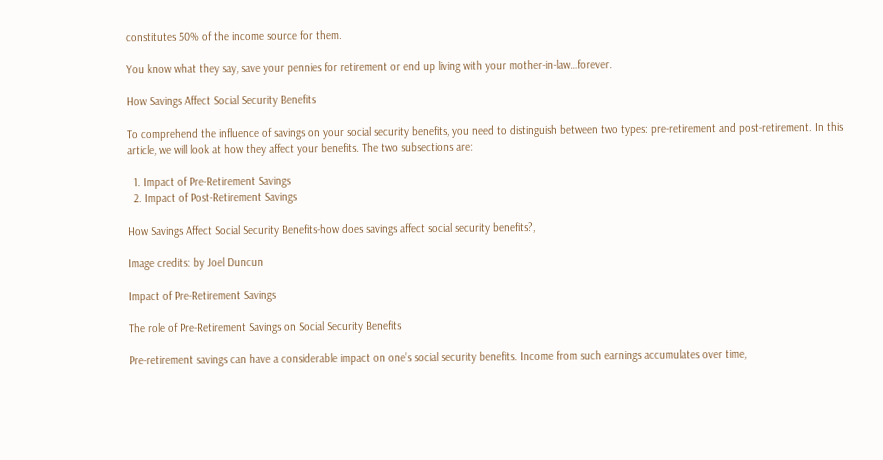constitutes 50% of the income source for them.

You know what they say, save your pennies for retirement or end up living with your mother-in-law…forever.

How Savings Affect Social Security Benefits

To comprehend the influence of savings on your social security benefits, you need to distinguish between two types: pre-retirement and post-retirement. In this article, we will look at how they affect your benefits. The two subsections are:

  1. Impact of Pre-Retirement Savings
  2. Impact of Post-Retirement Savings

How Savings Affect Social Security Benefits-how does savings affect social security benefits?,

Image credits: by Joel Duncun

Impact of Pre-Retirement Savings

The role of Pre-Retirement Savings on Social Security Benefits

Pre-retirement savings can have a considerable impact on one’s social security benefits. Income from such earnings accumulates over time,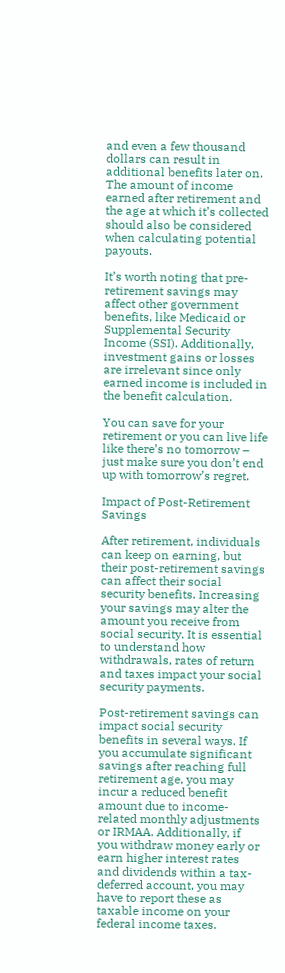and even a few thousand dollars can result in additional benefits later on. The amount of income earned after retirement and the age at which it’s collected should also be considered when calculating potential payouts.

It’s worth noting that pre-retirement savings may affect other government benefits, like Medicaid or Supplemental Security Income (SSI). Additionally, investment gains or losses are irrelevant since only earned income is included in the benefit calculation.

You can save for your retirement or you can live life like there’s no tomorrow – just make sure you don’t end up with tomorrow’s regret.

Impact of Post-Retirement Savings

After retirement, individuals can keep on earning, but their post-retirement savings can affect their social security benefits. Increasing your savings may alter the amount you receive from social security. It is essential to understand how withdrawals, rates of return and taxes impact your social security payments.

Post-retirement savings can impact social security benefits in several ways. If you accumulate significant savings after reaching full retirement age, you may incur a reduced benefit amount due to income-related monthly adjustments or IRMAA. Additionally, if you withdraw money early or earn higher interest rates and dividends within a tax-deferred account, you may have to report these as taxable income on your federal income taxes.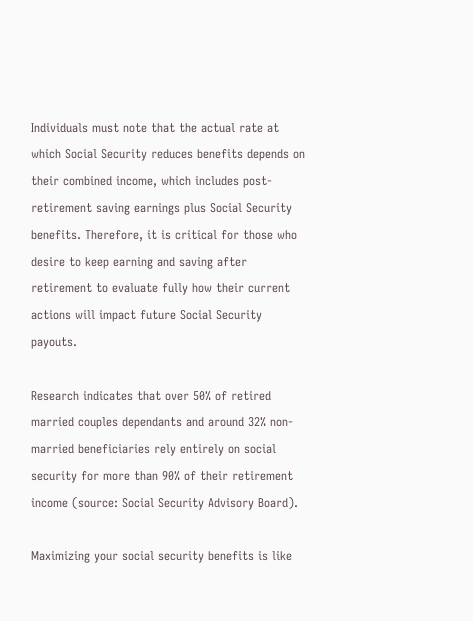Individuals must note that the actual rate at which Social Security reduces benefits depends on their combined income, which includes post-retirement saving earnings plus Social Security benefits. Therefore, it is critical for those who desire to keep earning and saving after retirement to evaluate fully how their current actions will impact future Social Security payouts.

Research indicates that over 50% of retired married couples dependants and around 32% non-married beneficiaries rely entirely on social security for more than 90% of their retirement income (source: Social Security Advisory Board).

Maximizing your social security benefits is like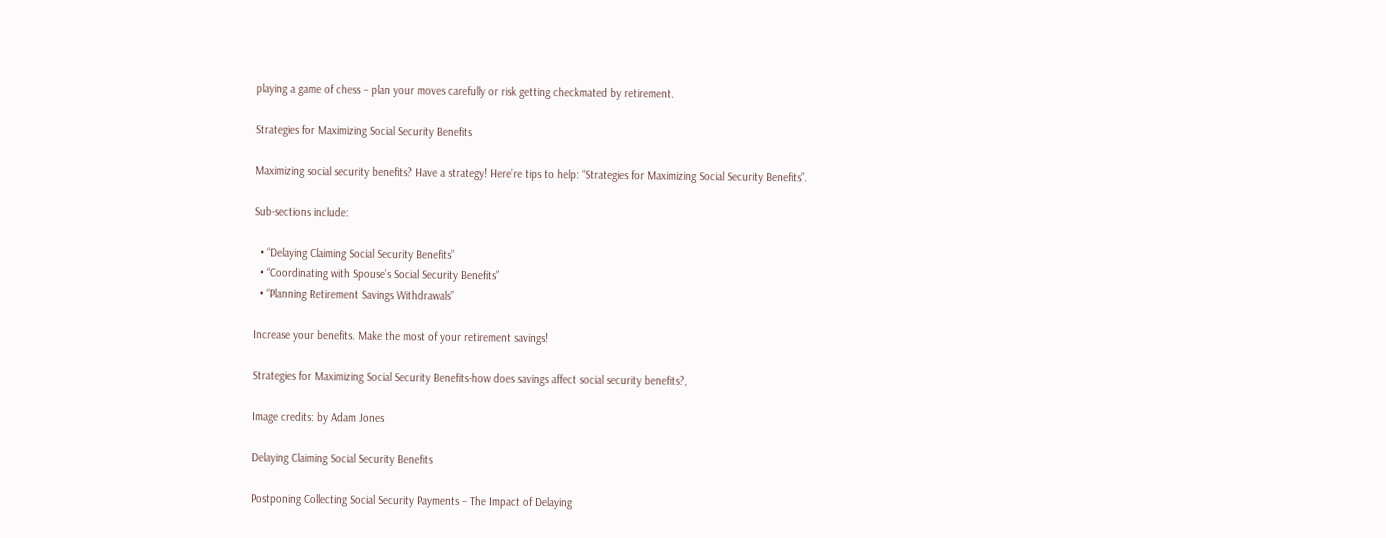playing a game of chess – plan your moves carefully or risk getting checkmated by retirement.

Strategies for Maximizing Social Security Benefits

Maximizing social security benefits? Have a strategy! Here’re tips to help: “Strategies for Maximizing Social Security Benefits”.

Sub-sections include:

  • “Delaying Claiming Social Security Benefits”
  • “Coordinating with Spouse’s Social Security Benefits”
  • “Planning Retirement Savings Withdrawals”

Increase your benefits. Make the most of your retirement savings!

Strategies for Maximizing Social Security Benefits-how does savings affect social security benefits?,

Image credits: by Adam Jones

Delaying Claiming Social Security Benefits

Postponing Collecting Social Security Payments – The Impact of Delaying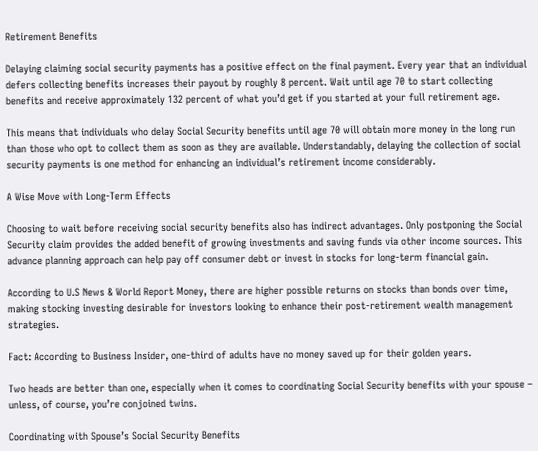Retirement Benefits

Delaying claiming social security payments has a positive effect on the final payment. Every year that an individual defers collecting benefits increases their payout by roughly 8 percent. Wait until age 70 to start collecting benefits and receive approximately 132 percent of what you’d get if you started at your full retirement age.

This means that individuals who delay Social Security benefits until age 70 will obtain more money in the long run than those who opt to collect them as soon as they are available. Understandably, delaying the collection of social security payments is one method for enhancing an individual’s retirement income considerably.

A Wise Move with Long-Term Effects

Choosing to wait before receiving social security benefits also has indirect advantages. Only postponing the Social Security claim provides the added benefit of growing investments and saving funds via other income sources. This advance planning approach can help pay off consumer debt or invest in stocks for long-term financial gain.

According to U.S News & World Report Money, there are higher possible returns on stocks than bonds over time, making stocking investing desirable for investors looking to enhance their post-retirement wealth management strategies.

Fact: According to Business Insider, one-third of adults have no money saved up for their golden years.

Two heads are better than one, especially when it comes to coordinating Social Security benefits with your spouse – unless, of course, you’re conjoined twins.

Coordinating with Spouse’s Social Security Benefits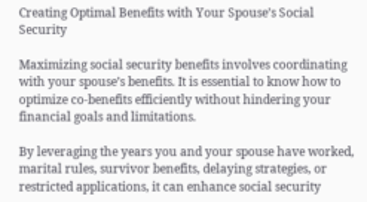Creating Optimal Benefits with Your Spouse’s Social Security

Maximizing social security benefits involves coordinating with your spouse’s benefits. It is essential to know how to optimize co-benefits efficiently without hindering your financial goals and limitations.

By leveraging the years you and your spouse have worked, marital rules, survivor benefits, delaying strategies, or restricted applications, it can enhance social security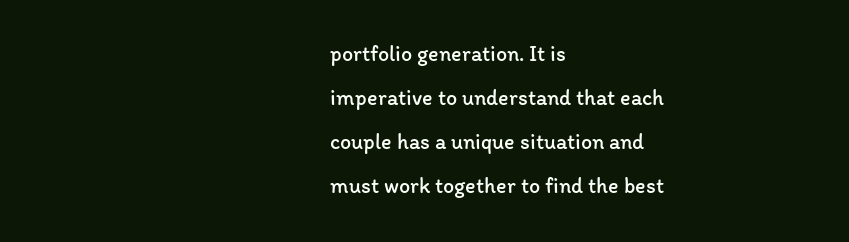portfolio generation. It is imperative to understand that each couple has a unique situation and must work together to find the best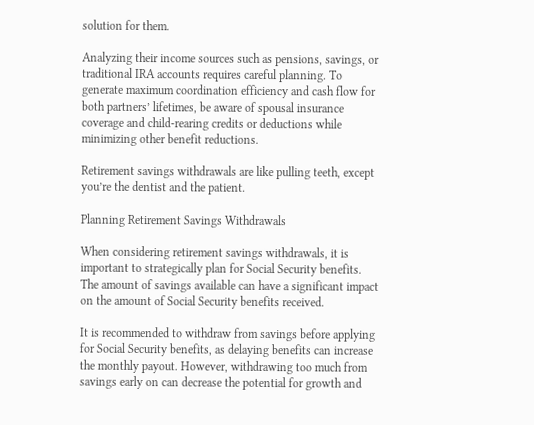solution for them.

Analyzing their income sources such as pensions, savings, or traditional IRA accounts requires careful planning. To generate maximum coordination efficiency and cash flow for both partners’ lifetimes, be aware of spousal insurance coverage and child-rearing credits or deductions while minimizing other benefit reductions.

Retirement savings withdrawals are like pulling teeth, except you’re the dentist and the patient.

Planning Retirement Savings Withdrawals

When considering retirement savings withdrawals, it is important to strategically plan for Social Security benefits. The amount of savings available can have a significant impact on the amount of Social Security benefits received.

It is recommended to withdraw from savings before applying for Social Security benefits, as delaying benefits can increase the monthly payout. However, withdrawing too much from savings early on can decrease the potential for growth and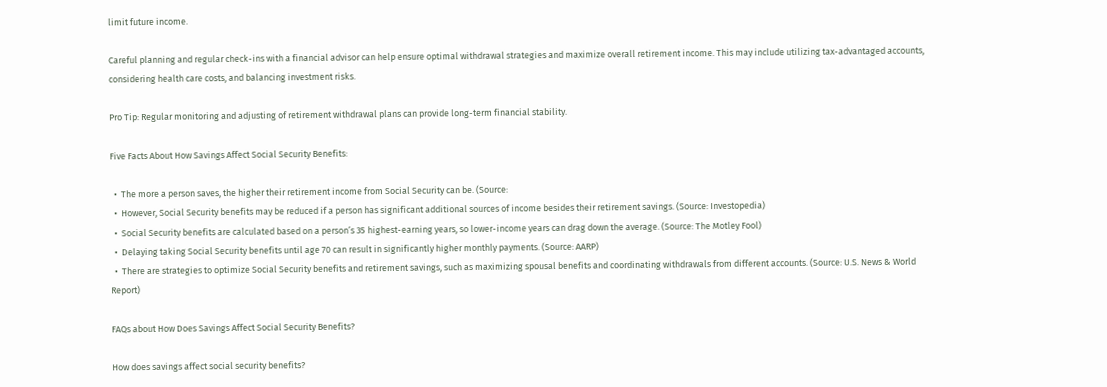limit future income.

Careful planning and regular check-ins with a financial advisor can help ensure optimal withdrawal strategies and maximize overall retirement income. This may include utilizing tax-advantaged accounts, considering health care costs, and balancing investment risks.

Pro Tip: Regular monitoring and adjusting of retirement withdrawal plans can provide long-term financial stability.

Five Facts About How Savings Affect Social Security Benefits:

  •  The more a person saves, the higher their retirement income from Social Security can be. (Source:
  •  However, Social Security benefits may be reduced if a person has significant additional sources of income besides their retirement savings. (Source: Investopedia)
  •  Social Security benefits are calculated based on a person’s 35 highest-earning years, so lower-income years can drag down the average. (Source: The Motley Fool)
  •  Delaying taking Social Security benefits until age 70 can result in significantly higher monthly payments. (Source: AARP)
  •  There are strategies to optimize Social Security benefits and retirement savings, such as maximizing spousal benefits and coordinating withdrawals from different accounts. (Source: U.S. News & World Report)

FAQs about How Does Savings Affect Social Security Benefits?

How does savings affect social security benefits?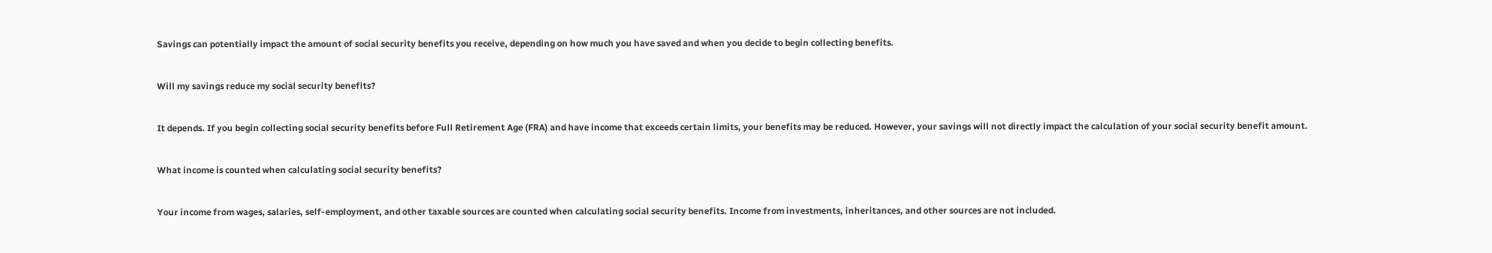Savings can potentially impact the amount of social security benefits you receive, depending on how much you have saved and when you decide to begin collecting benefits.

Will my savings reduce my social security benefits?

It depends. If you begin collecting social security benefits before Full Retirement Age (FRA) and have income that exceeds certain limits, your benefits may be reduced. However, your savings will not directly impact the calculation of your social security benefit amount.

What income is counted when calculating social security benefits?

Your income from wages, salaries, self-employment, and other taxable sources are counted when calculating social security benefits. Income from investments, inheritances, and other sources are not included.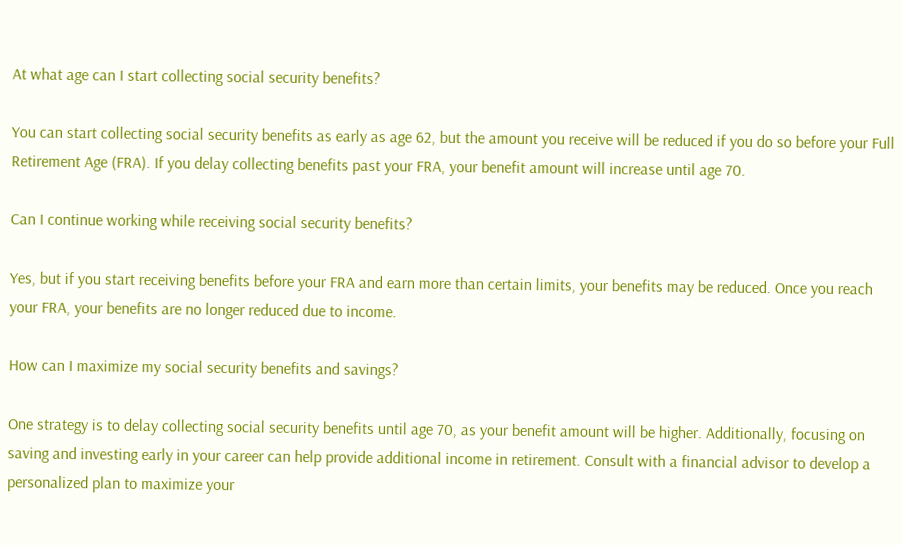At what age can I start collecting social security benefits?

You can start collecting social security benefits as early as age 62, but the amount you receive will be reduced if you do so before your Full Retirement Age (FRA). If you delay collecting benefits past your FRA, your benefit amount will increase until age 70.

Can I continue working while receiving social security benefits?

Yes, but if you start receiving benefits before your FRA and earn more than certain limits, your benefits may be reduced. Once you reach your FRA, your benefits are no longer reduced due to income.

How can I maximize my social security benefits and savings?

One strategy is to delay collecting social security benefits until age 70, as your benefit amount will be higher. Additionally, focusing on saving and investing early in your career can help provide additional income in retirement. Consult with a financial advisor to develop a personalized plan to maximize your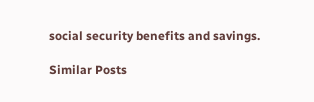social security benefits and savings.

Similar Posts